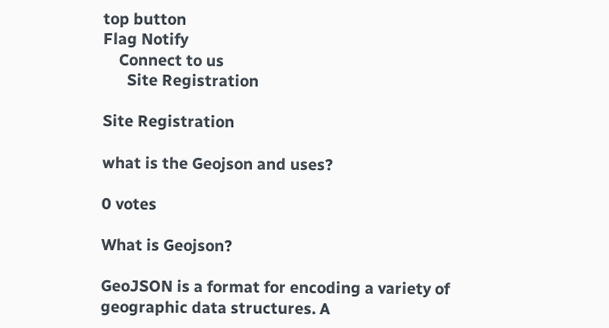top button
Flag Notify
    Connect to us
      Site Registration

Site Registration

what is the Geojson and uses?

0 votes

What is Geojson?

GeoJSON is a format for encoding a variety of geographic data structures. A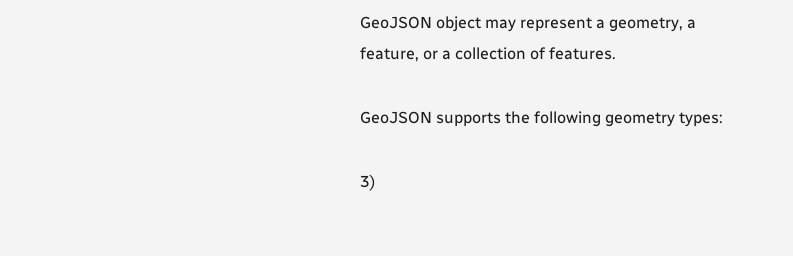GeoJSON object may represent a geometry, a feature, or a collection of features.

GeoJSON supports the following geometry types:

3)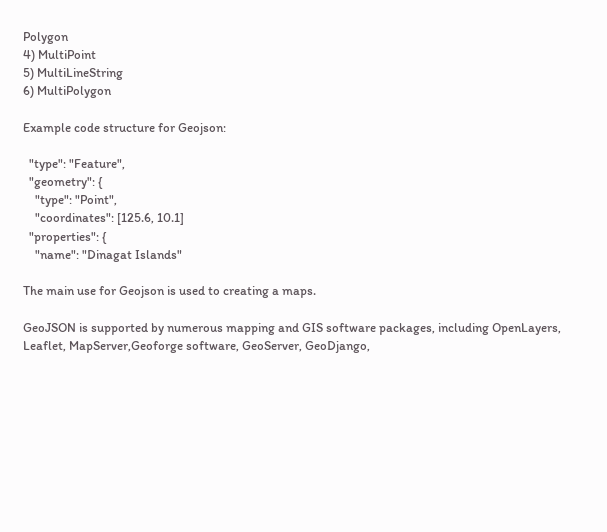Polygon
4) MultiPoint
5) MultiLineString
6) MultiPolygon

Example code structure for Geojson:

  "type": "Feature",
  "geometry": {
    "type": "Point",
    "coordinates": [125.6, 10.1]
  "properties": {
    "name": "Dinagat Islands"

The main use for Geojson is used to creating a maps.

GeoJSON is supported by numerous mapping and GIS software packages, including OpenLayers, Leaflet, MapServer,Geoforge software, GeoServer, GeoDjango,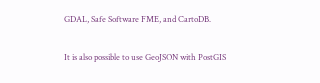GDAL, Safe Software FME, and CartoDB.

It is also possible to use GeoJSON with PostGIS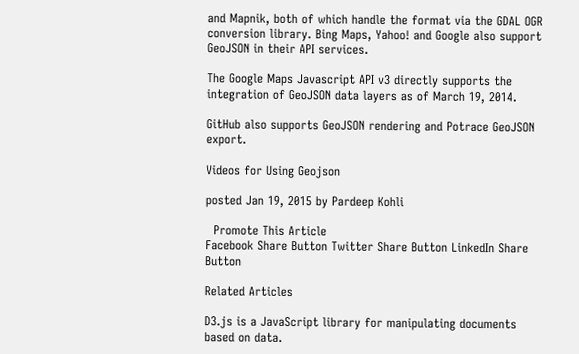and Mapnik, both of which handle the format via the GDAL OGR conversion library. Bing Maps, Yahoo! and Google also support GeoJSON in their API services.

The Google Maps Javascript API v3 directly supports the integration of GeoJSON data layers as of March 19, 2014.

GitHub also supports GeoJSON rendering and Potrace GeoJSON export.

Videos for Using Geojson

posted Jan 19, 2015 by Pardeep Kohli

  Promote This Article
Facebook Share Button Twitter Share Button LinkedIn Share Button

Related Articles

D3.js is a JavaScript library for manipulating documents based on data.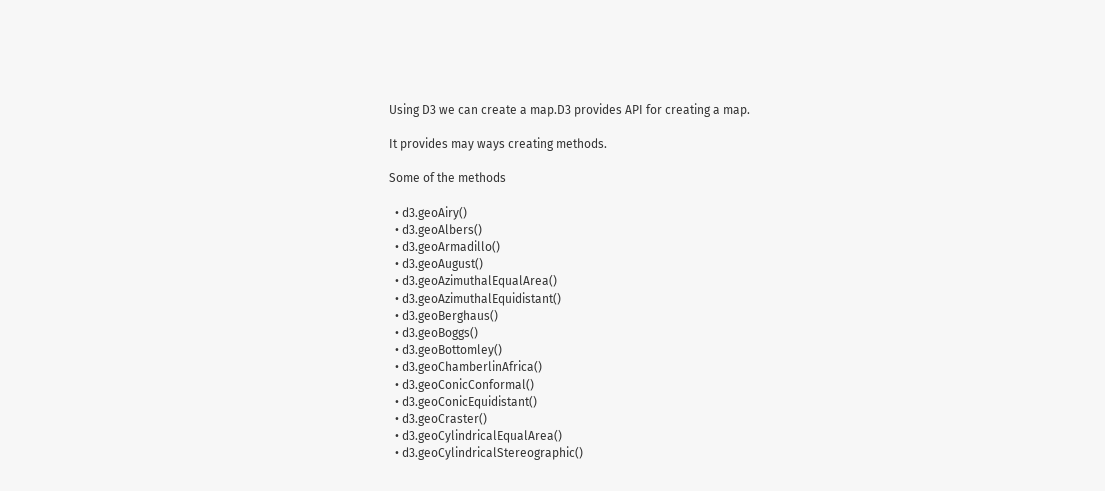Using D3 we can create a map.D3 provides API for creating a map.

It provides may ways creating methods.

Some of the methods

  • d3.geoAiry()
  • d3.geoAlbers()
  • d3.geoArmadillo()
  • d3.geoAugust()
  • d3.geoAzimuthalEqualArea()
  • d3.geoAzimuthalEquidistant()
  • d3.geoBerghaus()
  • d3.geoBoggs()
  • d3.geoBottomley()
  • d3.geoChamberlinAfrica()
  • d3.geoConicConformal()
  • d3.geoConicEquidistant()
  • d3.geoCraster()
  • d3.geoCylindricalEqualArea()
  • d3.geoCylindricalStereographic()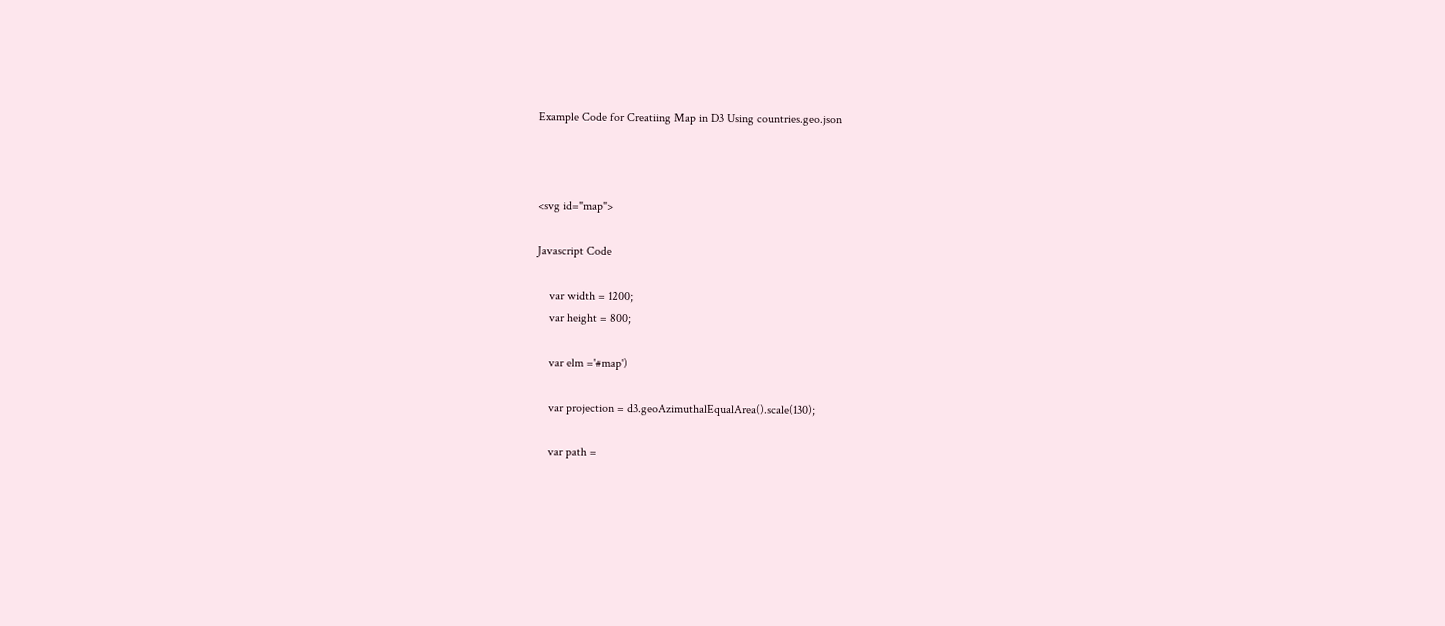Example Code for Creatiing Map in D3 Using countries.geo.json



<svg id="map">

Javascript Code

    var width = 1200;
    var height = 800;

    var elm ='#map')

    var projection = d3.geoAzimuthalEqualArea().scale(130);

    var path =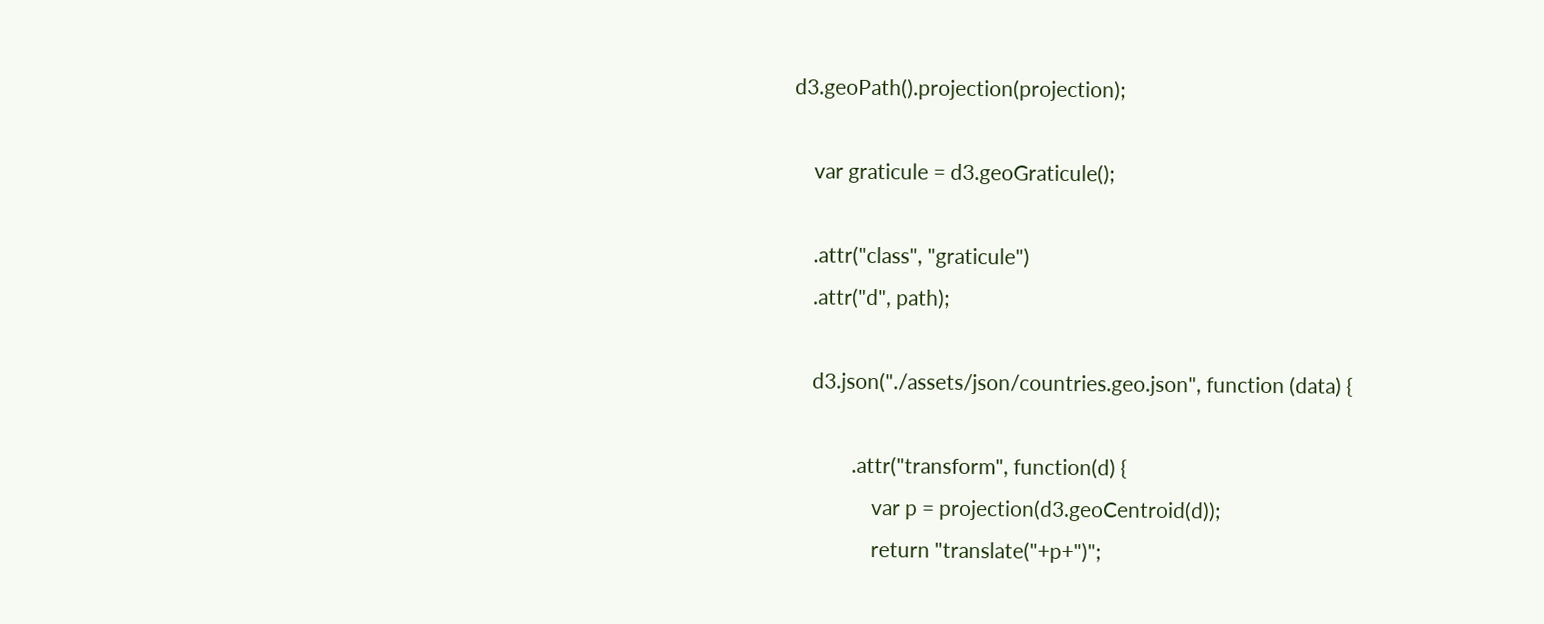d3.geoPath().projection(projection);

    var graticule = d3.geoGraticule();

    .attr("class", "graticule")
    .attr("d", path);

    d3.json("./assets/json/countries.geo.json", function (data) {

            .attr("transform", function(d) {
                var p = projection(d3.geoCentroid(d));
                return "translate("+p+")";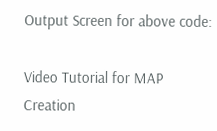Output Screen for above code:

Video Tutorial for MAP Creation